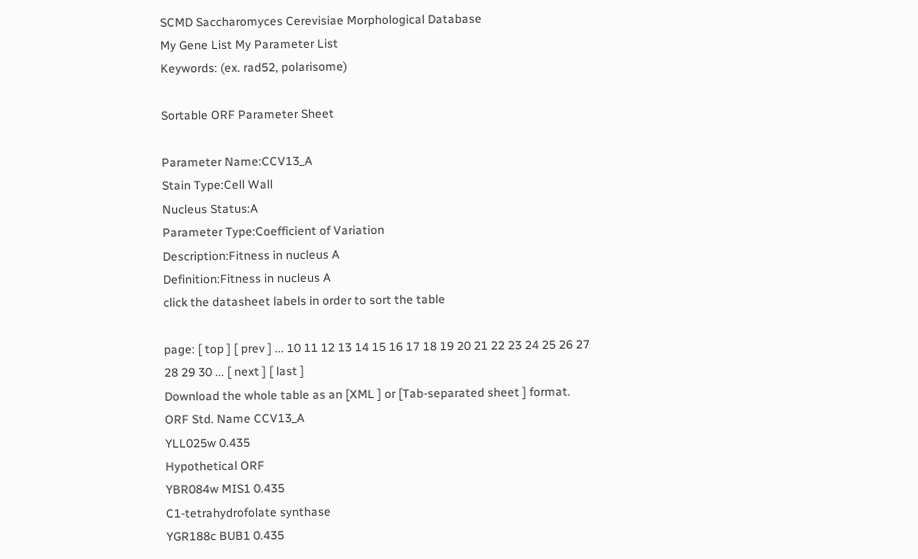SCMD Saccharomyces Cerevisiae Morphological Database
My Gene List My Parameter List
Keywords: (ex. rad52, polarisome)

Sortable ORF Parameter Sheet

Parameter Name:CCV13_A
Stain Type:Cell Wall
Nucleus Status:A
Parameter Type:Coefficient of Variation
Description:Fitness in nucleus A
Definition:Fitness in nucleus A
click the datasheet labels in order to sort the table

page: [ top ] [ prev ] ... 10 11 12 13 14 15 16 17 18 19 20 21 22 23 24 25 26 27 28 29 30 ... [ next ] [ last ]
Download the whole table as an [XML ] or [Tab-separated sheet ] format.
ORF Std. Name CCV13_A
YLL025w 0.435
Hypothetical ORF
YBR084w MIS1 0.435
C1-tetrahydrofolate synthase
YGR188c BUB1 0.435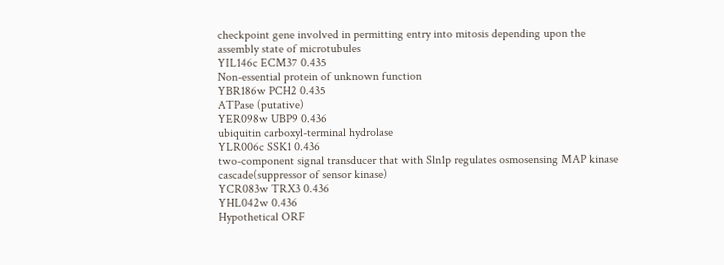checkpoint gene involved in permitting entry into mitosis depending upon the assembly state of microtubules
YIL146c ECM37 0.435
Non-essential protein of unknown function
YBR186w PCH2 0.435
ATPase (putative)
YER098w UBP9 0.436
ubiquitin carboxyl-terminal hydrolase
YLR006c SSK1 0.436
two-component signal transducer that with Sln1p regulates osmosensing MAP kinase cascade(suppressor of sensor kinase)
YCR083w TRX3 0.436
YHL042w 0.436
Hypothetical ORF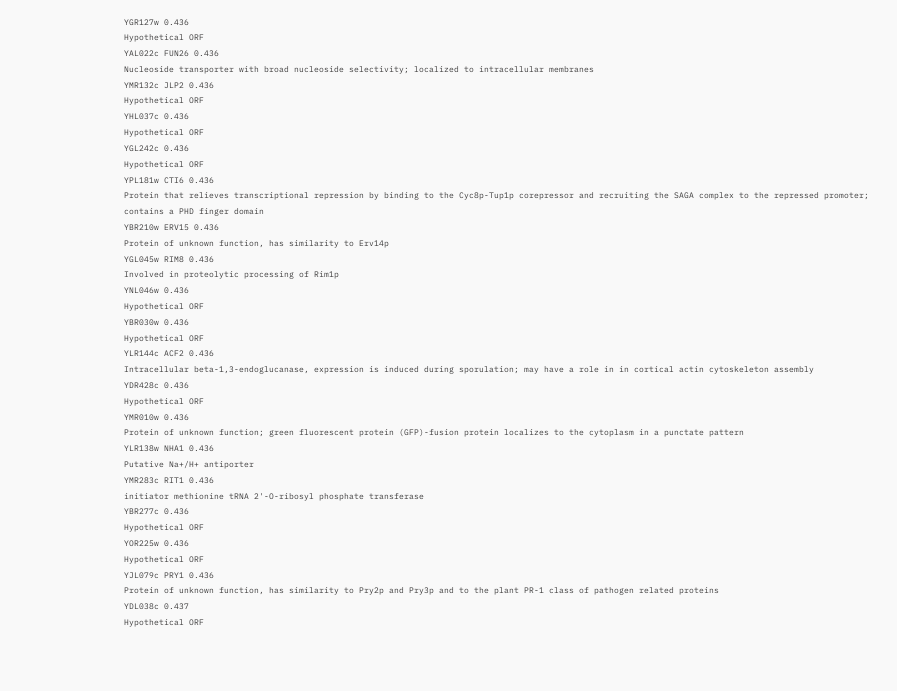YGR127w 0.436
Hypothetical ORF
YAL022c FUN26 0.436
Nucleoside transporter with broad nucleoside selectivity; localized to intracellular membranes
YMR132c JLP2 0.436
Hypothetical ORF
YHL037c 0.436
Hypothetical ORF
YGL242c 0.436
Hypothetical ORF
YPL181w CTI6 0.436
Protein that relieves transcriptional repression by binding to the Cyc8p-Tup1p corepressor and recruiting the SAGA complex to the repressed promoter; contains a PHD finger domain
YBR210w ERV15 0.436
Protein of unknown function, has similarity to Erv14p
YGL045w RIM8 0.436
Involved in proteolytic processing of Rim1p
YNL046w 0.436
Hypothetical ORF
YBR030w 0.436
Hypothetical ORF
YLR144c ACF2 0.436
Intracellular beta-1,3-endoglucanase, expression is induced during sporulation; may have a role in in cortical actin cytoskeleton assembly
YDR428c 0.436
Hypothetical ORF
YMR010w 0.436
Protein of unknown function; green fluorescent protein (GFP)-fusion protein localizes to the cytoplasm in a punctate pattern
YLR138w NHA1 0.436
Putative Na+/H+ antiporter
YMR283c RIT1 0.436
initiator methionine tRNA 2'-O-ribosyl phosphate transferase
YBR277c 0.436
Hypothetical ORF
YOR225w 0.436
Hypothetical ORF
YJL079c PRY1 0.436
Protein of unknown function, has similarity to Pry2p and Pry3p and to the plant PR-1 class of pathogen related proteins
YDL038c 0.437
Hypothetical ORF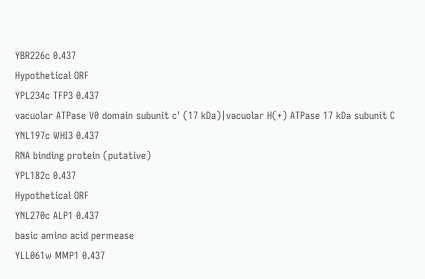YBR226c 0.437
Hypothetical ORF
YPL234c TFP3 0.437
vacuolar ATPase V0 domain subunit c' (17 kDa)|vacuolar H(+) ATPase 17 kDa subunit C
YNL197c WHI3 0.437
RNA binding protein (putative)
YPL182c 0.437
Hypothetical ORF
YNL270c ALP1 0.437
basic amino acid permease
YLL061w MMP1 0.437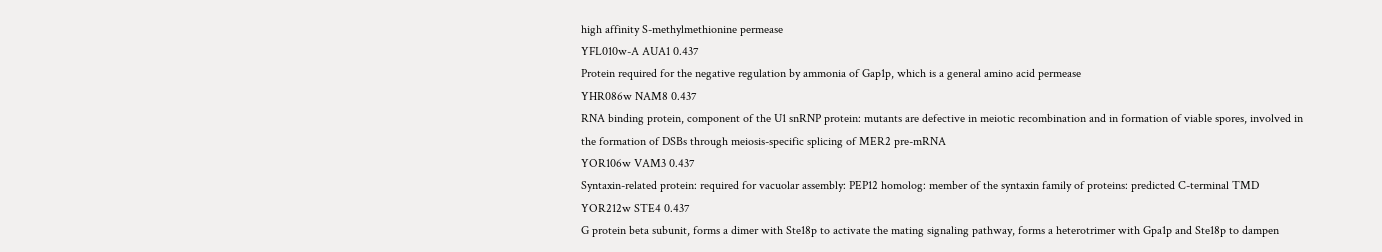high affinity S-methylmethionine permease
YFL010w-A AUA1 0.437
Protein required for the negative regulation by ammonia of Gap1p, which is a general amino acid permease
YHR086w NAM8 0.437
RNA binding protein, component of the U1 snRNP protein: mutants are defective in meiotic recombination and in formation of viable spores, involved in the formation of DSBs through meiosis-specific splicing of MER2 pre-mRNA
YOR106w VAM3 0.437
Syntaxin-related protein: required for vacuolar assembly: PEP12 homolog: member of the syntaxin family of proteins: predicted C-terminal TMD
YOR212w STE4 0.437
G protein beta subunit, forms a dimer with Ste18p to activate the mating signaling pathway, forms a heterotrimer with Gpa1p and Ste18p to dampen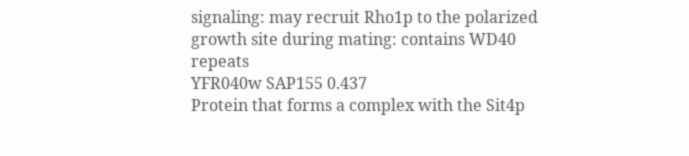signaling: may recruit Rho1p to the polarized growth site during mating: contains WD40 repeats
YFR040w SAP155 0.437
Protein that forms a complex with the Sit4p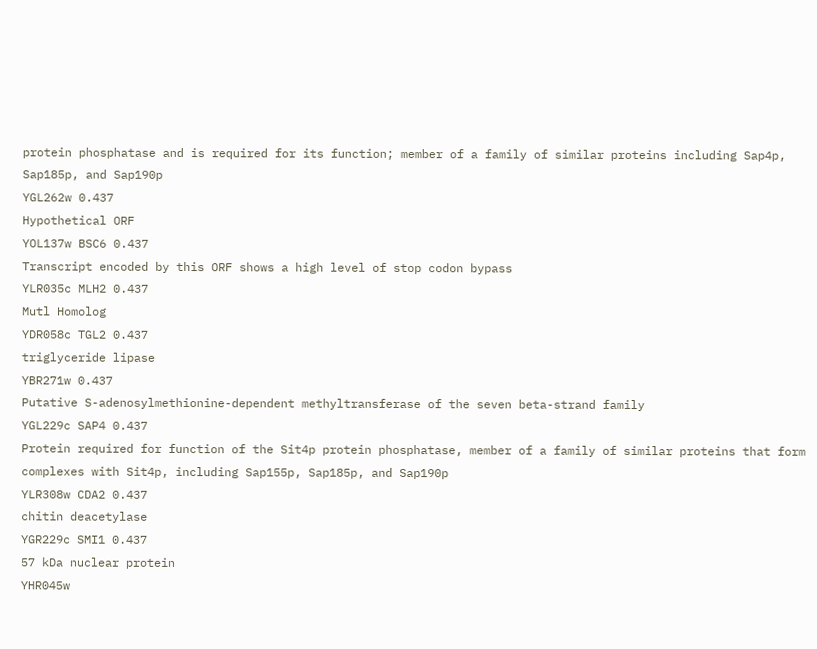protein phosphatase and is required for its function; member of a family of similar proteins including Sap4p, Sap185p, and Sap190p
YGL262w 0.437
Hypothetical ORF
YOL137w BSC6 0.437
Transcript encoded by this ORF shows a high level of stop codon bypass
YLR035c MLH2 0.437
Mutl Homolog
YDR058c TGL2 0.437
triglyceride lipase
YBR271w 0.437
Putative S-adenosylmethionine-dependent methyltransferase of the seven beta-strand family
YGL229c SAP4 0.437
Protein required for function of the Sit4p protein phosphatase, member of a family of similar proteins that form complexes with Sit4p, including Sap155p, Sap185p, and Sap190p
YLR308w CDA2 0.437
chitin deacetylase
YGR229c SMI1 0.437
57 kDa nuclear protein
YHR045w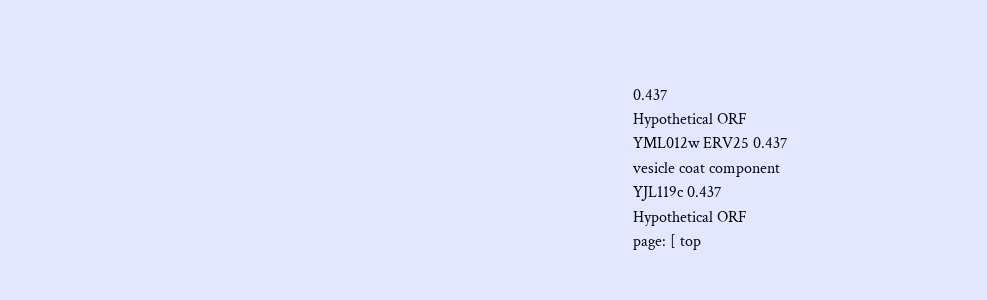0.437
Hypothetical ORF
YML012w ERV25 0.437
vesicle coat component
YJL119c 0.437
Hypothetical ORF
page: [ top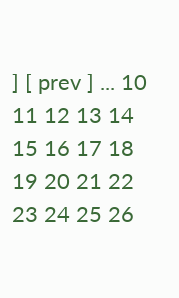] [ prev ] ... 10 11 12 13 14 15 16 17 18 19 20 21 22 23 24 25 26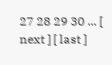27 28 29 30 ... [ next ] [ last ]